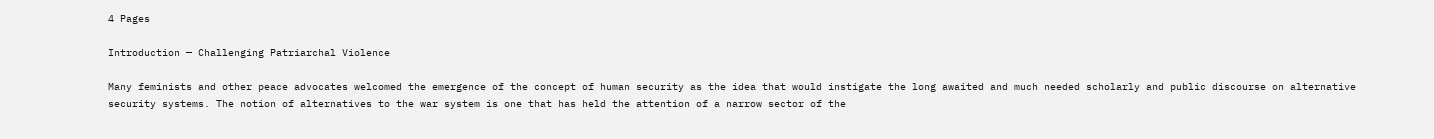4 Pages

Introduction — Challenging Patriarchal Violence

Many feminists and other peace advocates welcomed the emergence of the concept of human security as the idea that would instigate the long awaited and much needed scholarly and public discourse on alternative security systems. The notion of alternatives to the war system is one that has held the attention of a narrow sector of the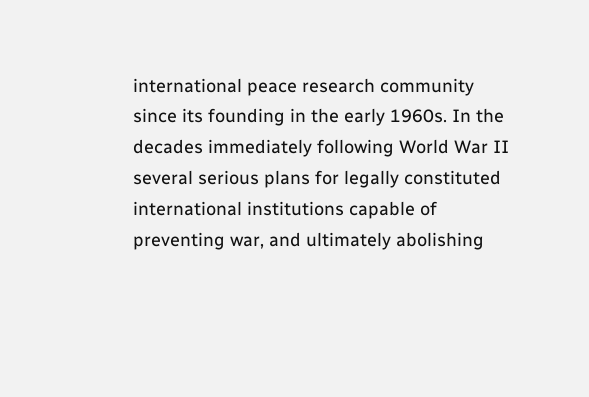international peace research community since its founding in the early 1960s. In the decades immediately following World War II several serious plans for legally constituted international institutions capable of preventing war, and ultimately abolishing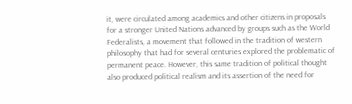it, were circulated among academics and other citizens in proposals for a stronger United Nations advanced by groups such as the World Federalists, a movement that followed in the tradition of western philosophy that had for several centuries explored the problematic of permanent peace. However, this same tradition of political thought also produced political realism and its assertion of the need for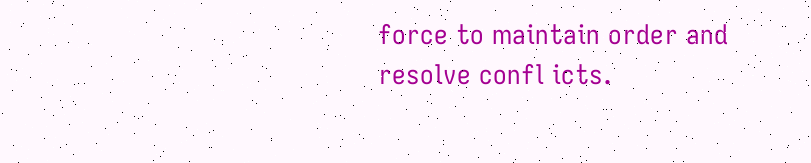force to maintain order and resolve confl icts.